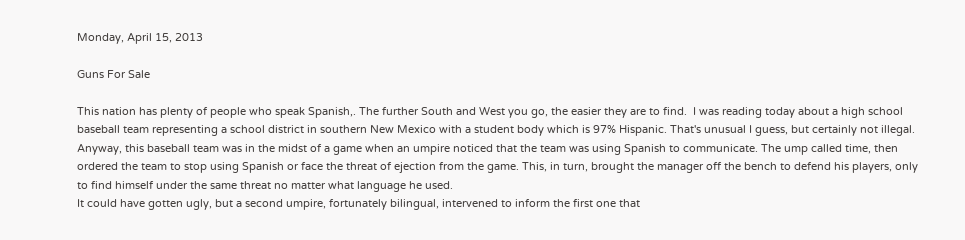Monday, April 15, 2013

Guns For Sale

This nation has plenty of people who speak Spanish,. The further South and West you go, the easier they are to find.  I was reading today about a high school baseball team representing a school district in southern New Mexico with a student body which is 97% Hispanic. That's unusual I guess, but certainly not illegal.
Anyway, this baseball team was in the midst of a game when an umpire noticed that the team was using Spanish to communicate. The ump called time, then ordered the team to stop using Spanish or face the threat of ejection from the game. This, in turn, brought the manager off the bench to defend his players, only to find himself under the same threat no matter what language he used.
It could have gotten ugly, but a second umpire, fortunately bilingual, intervened to inform the first one that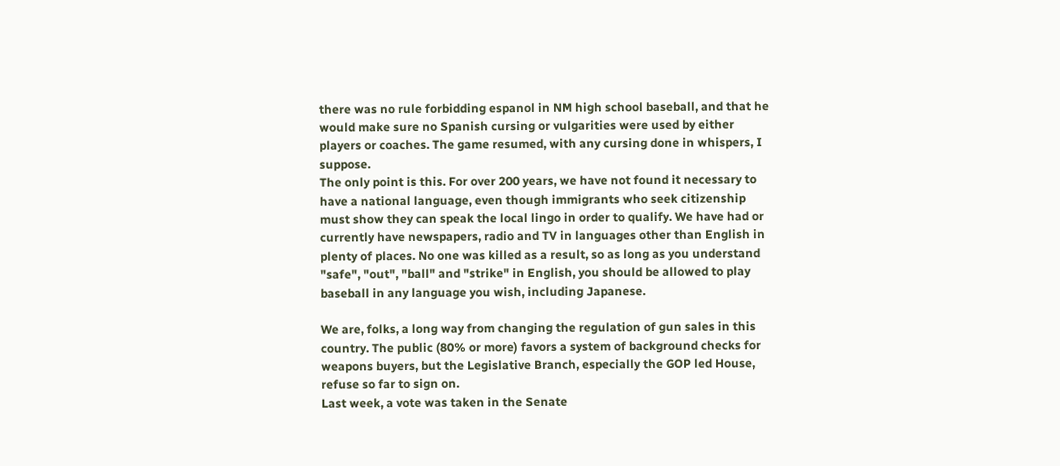there was no rule forbidding espanol in NM high school baseball, and that he would make sure no Spanish cursing or vulgarities were used by either players or coaches. The game resumed, with any cursing done in whispers, I suppose.
The only point is this. For over 200 years, we have not found it necessary to have a national language, even though immigrants who seek citizenship must show they can speak the local lingo in order to qualify. We have had or currently have newspapers, radio and TV in languages other than English in plenty of places. No one was killed as a result, so as long as you understand "safe", "out", "ball" and "strike" in English, you should be allowed to play baseball in any language you wish, including Japanese.

We are, folks, a long way from changing the regulation of gun sales in this country. The public (80% or more) favors a system of background checks for weapons buyers, but the Legislative Branch, especially the GOP led House, refuse so far to sign on.
Last week, a vote was taken in the Senate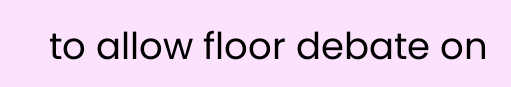to allow floor debate on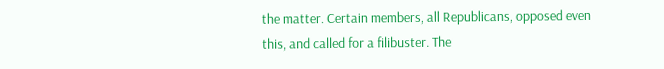the matter. Certain members, all Republicans, opposed even this, and called for a filibuster. The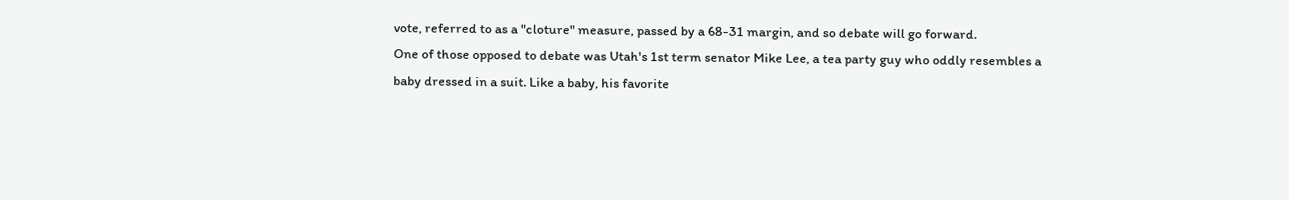vote, referred to as a "cloture" measure, passed by a 68-31 margin, and so debate will go forward.
One of those opposed to debate was Utah's 1st term senator Mike Lee, a tea party guy who oddly resembles a baby dressed in a suit. Like a baby, his favorite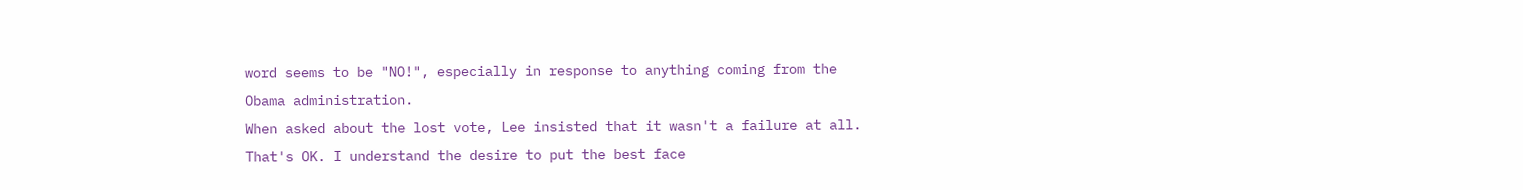word seems to be "NO!", especially in response to anything coming from the Obama administration.
When asked about the lost vote, Lee insisted that it wasn't a failure at all. That's OK. I understand the desire to put the best face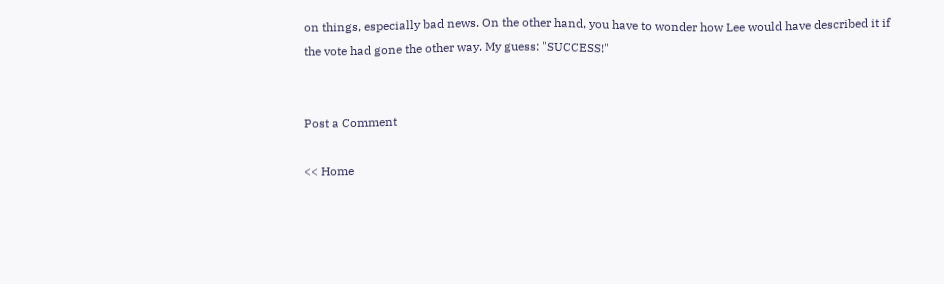on things, especially bad news. On the other hand, you have to wonder how Lee would have described it if the vote had gone the other way. My guess: "SUCCESS!"


Post a Comment

<< Home